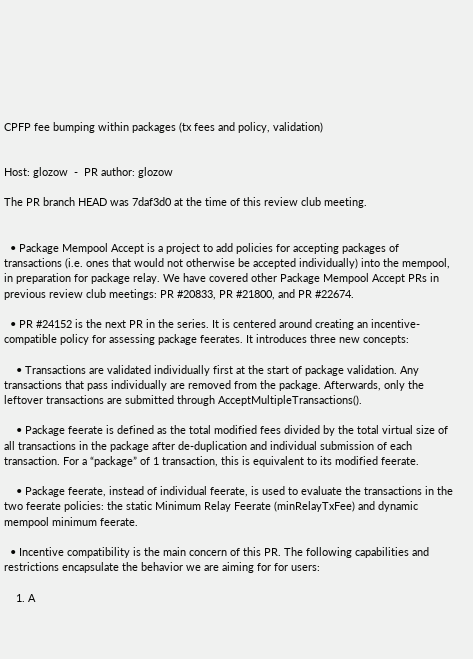CPFP fee bumping within packages (tx fees and policy, validation)


Host: glozow  -  PR author: glozow

The PR branch HEAD was 7daf3d0 at the time of this review club meeting.


  • Package Mempool Accept is a project to add policies for accepting packages of transactions (i.e. ones that would not otherwise be accepted individually) into the mempool, in preparation for package relay. We have covered other Package Mempool Accept PRs in previous review club meetings: PR #20833, PR #21800, and PR #22674.

  • PR #24152 is the next PR in the series. It is centered around creating an incentive-compatible policy for assessing package feerates. It introduces three new concepts:

    • Transactions are validated individually first at the start of package validation. Any transactions that pass individually are removed from the package. Afterwards, only the leftover transactions are submitted through AcceptMultipleTransactions().

    • Package feerate is defined as the total modified fees divided by the total virtual size of all transactions in the package after de-duplication and individual submission of each transaction. For a “package” of 1 transaction, this is equivalent to its modified feerate.

    • Package feerate, instead of individual feerate, is used to evaluate the transactions in the two feerate policies: the static Minimum Relay Feerate (minRelayTxFee) and dynamic mempool minimum feerate.

  • Incentive compatibility is the main concern of this PR. The following capabilities and restrictions encapsulate the behavior we are aiming for for users:

    1. A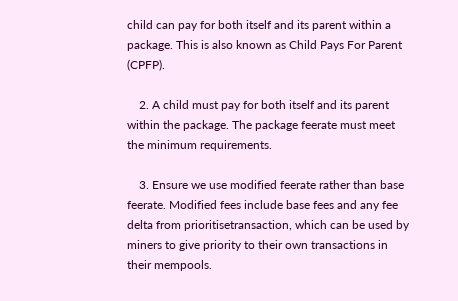child can pay for both itself and its parent within a package. This is also known as Child Pays For Parent (CPFP).

    2. A child must pay for both itself and its parent within the package. The package feerate must meet the minimum requirements.

    3. Ensure we use modified feerate rather than base feerate. Modified fees include base fees and any fee delta from prioritisetransaction, which can be used by miners to give priority to their own transactions in their mempools.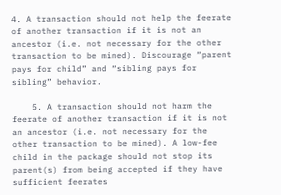4. A transaction should not help the feerate of another transaction if it is not an ancestor (i.e. not necessary for the other transaction to be mined). Discourage “parent pays for child” and “sibling pays for sibling” behavior.

    5. A transaction should not harm the feerate of another transaction if it is not an ancestor (i.e. not necessary for the other transaction to be mined). A low-fee child in the package should not stop its parent(s) from being accepted if they have sufficient feerates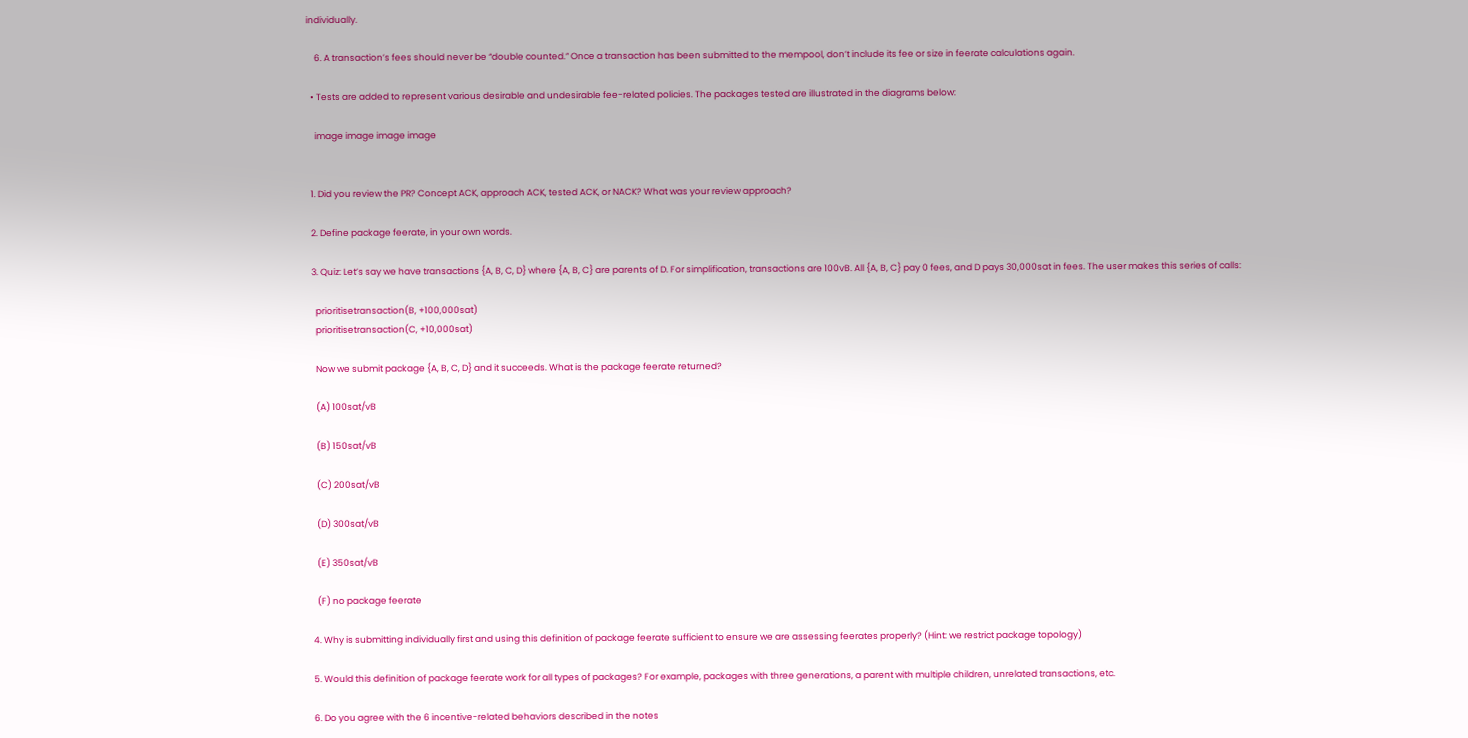individually.

    6. A transaction’s fees should never be “double counted.” Once a transaction has been submitted to the mempool, don’t include its fee or size in feerate calculations again.

  • Tests are added to represent various desirable and undesirable fee-related policies. The packages tested are illustrated in the diagrams below:

    image image image image


  1. Did you review the PR? Concept ACK, approach ACK, tested ACK, or NACK? What was your review approach?

  2. Define package feerate, in your own words.

  3. Quiz: Let’s say we have transactions {A, B, C, D} where {A, B, C} are parents of D. For simplification, transactions are 100vB. All {A, B, C} pay 0 fees, and D pays 30,000sat in fees. The user makes this series of calls:

    prioritisetransaction(B, +100,000sat)
    prioritisetransaction(C, +10,000sat)

    Now we submit package {A, B, C, D} and it succeeds. What is the package feerate returned?

    (A) 100sat/vB

    (B) 150sat/vB

    (C) 200sat/vB

    (D) 300sat/vB

    (E) 350sat/vB

    (F) no package feerate

  4. Why is submitting individually first and using this definition of package feerate sufficient to ensure we are assessing feerates properly? (Hint: we restrict package topology)

  5. Would this definition of package feerate work for all types of packages? For example, packages with three generations, a parent with multiple children, unrelated transactions, etc.

  6. Do you agree with the 6 incentive-related behaviors described in the notes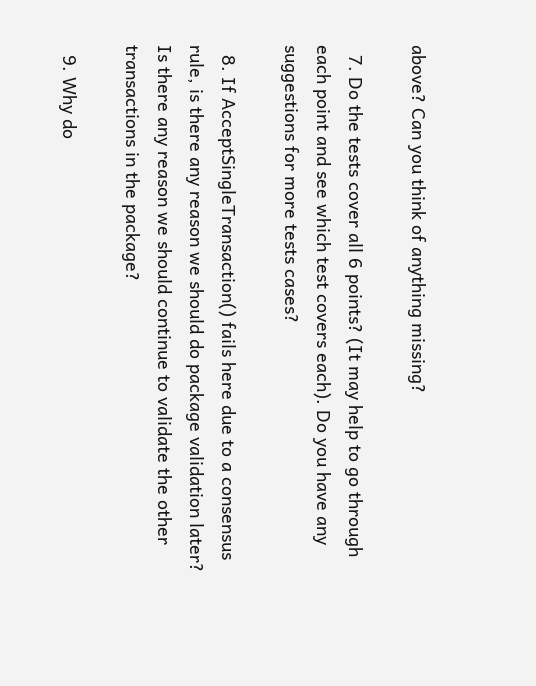above? Can you think of anything missing?

  7. Do the tests cover all 6 points? (It may help to go through each point and see which test covers each). Do you have any suggestions for more tests cases?

  8. If AcceptSingleTransaction() fails here due to a consensus rule, is there any reason we should do package validation later? Is there any reason we should continue to validate the other transactions in the package?

  9. Why do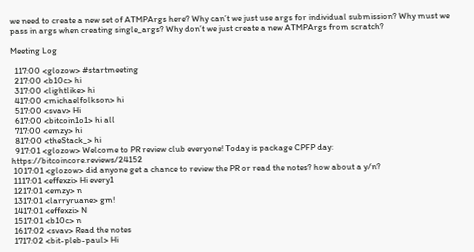we need to create a new set of ATMPArgs here? Why can’t we just use args for individual submission? Why must we pass in args when creating single_args? Why don’t we just create a new ATMPArgs from scratch?

Meeting Log

  117:00 <glozow> #startmeeting
  217:00 <b10c> hi
  317:00 <lightlike> hi
  417:00 <michaelfolkson> hi
  517:00 <svav> Hi
  617:00 <bitcoin1o1> hi all
  717:00 <emzy> hi
  817:00 <theStack_> hi
  917:01 <glozow> Welcome to PR review club everyone! Today is package CPFP day: https://bitcoincore.reviews/24152
 1017:01 <glozow> did anyone get a chance to review the PR or read the notes? how about a y/n?
 1117:01 <effexzi> Hi every1
 1217:01 <emzy> n
 1317:01 <larryruane> gm!
 1417:01 <effexzi> N
 1517:01 <b10c> n
 1617:02 <svav> Read the notes
 1717:02 <bit-pleb-paul> Hi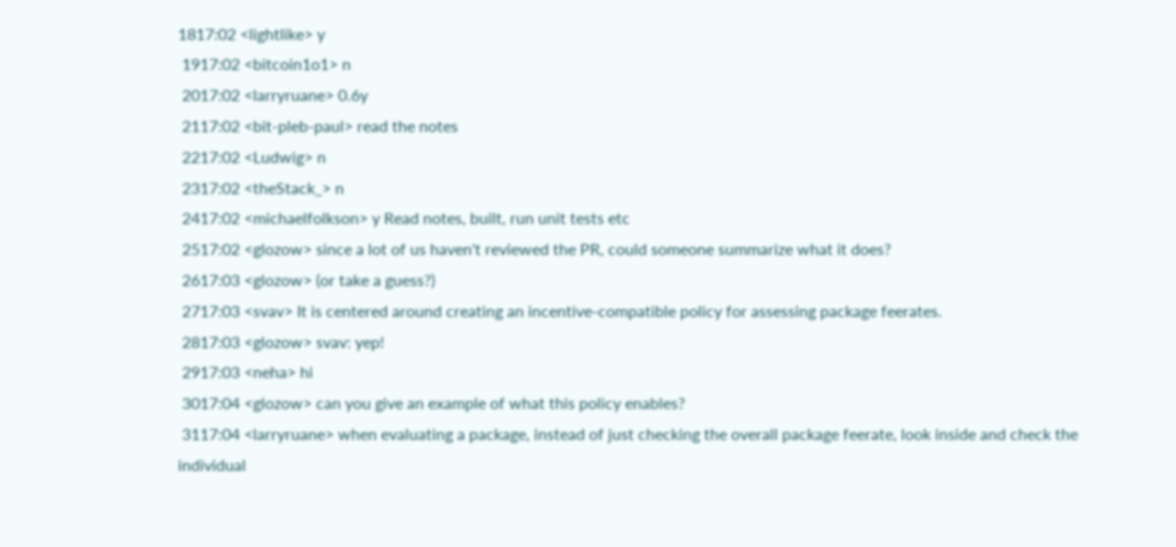1817:02 <lightlike> y
 1917:02 <bitcoin1o1> n
 2017:02 <larryruane> 0.6y
 2117:02 <bit-pleb-paul> read the notes
 2217:02 <Ludwig> n
 2317:02 <theStack_> n
 2417:02 <michaelfolkson> y Read notes, built, run unit tests etc
 2517:02 <glozow> since a lot of us haven't reviewed the PR, could someone summarize what it does?
 2617:03 <glozow> (or take a guess?)
 2717:03 <svav> It is centered around creating an incentive-compatible policy for assessing package feerates.
 2817:03 <glozow> svav: yep!
 2917:03 <neha> hi
 3017:04 <glozow> can you give an example of what this policy enables?
 3117:04 <larryruane> when evaluating a package, instead of just checking the overall package feerate, look inside and check the individual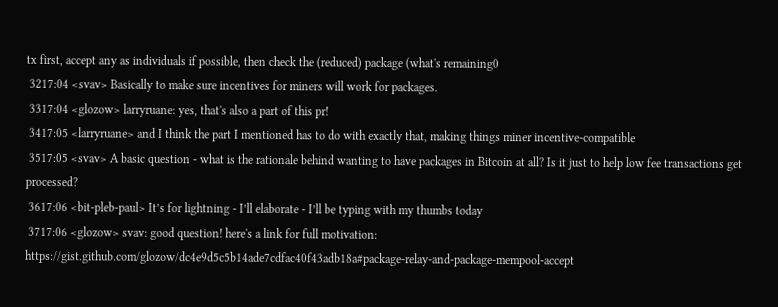tx first, accept any as individuals if possible, then check the (reduced) package (what's remaining0
 3217:04 <svav> Basically to make sure incentives for miners will work for packages.
 3317:04 <glozow> larryruane: yes, that's also a part of this pr!
 3417:05 <larryruane> and I think the part I mentioned has to do with exactly that, making things miner incentive-compatible
 3517:05 <svav> A basic question - what is the rationale behind wanting to have packages in Bitcoin at all? Is it just to help low fee transactions get processed?
 3617:06 <bit-pleb-paul> It’s for lightning - I’ll elaborate - I’ll be typing with my thumbs today
 3717:06 <glozow> svav: good question! here's a link for full motivation: https://gist.github.com/glozow/dc4e9d5c5b14ade7cdfac40f43adb18a#package-relay-and-package-mempool-accept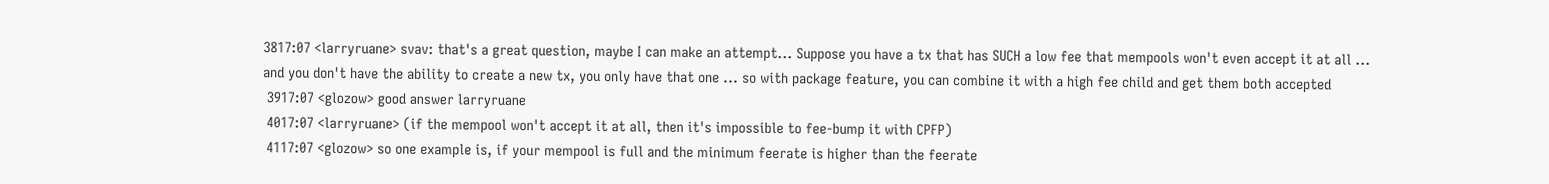3817:07 <larryruane> svav: that's a great question, maybe I can make an attempt... Suppose you have a tx that has SUCH a low fee that mempools won't even accept it at all ... and you don't have the ability to create a new tx, you only have that one ... so with package feature, you can combine it with a high fee child and get them both accepted
 3917:07 <glozow> good answer larryruane
 4017:07 <larryruane> (if the mempool won't accept it at all, then it's impossible to fee-bump it with CPFP)
 4117:07 <glozow> so one example is, if your mempool is full and the minimum feerate is higher than the feerate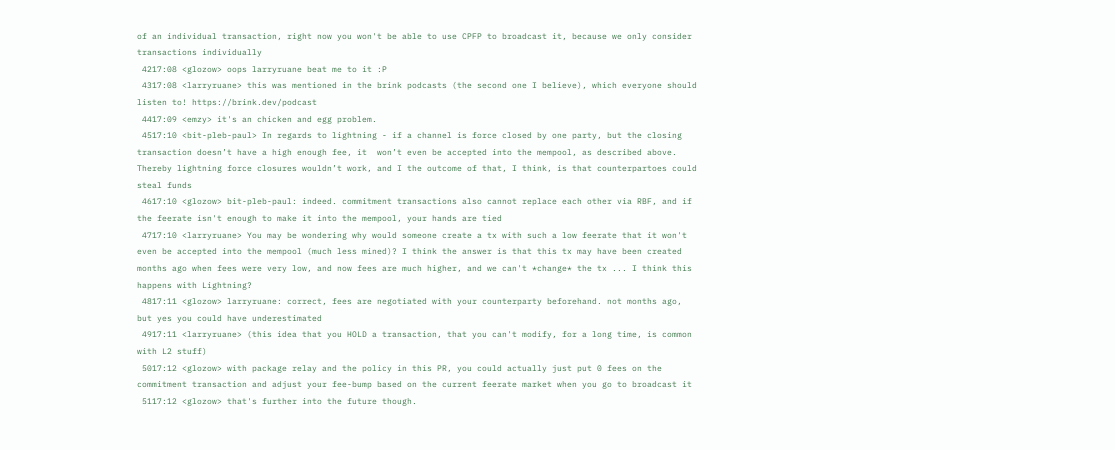of an individual transaction, right now you won't be able to use CPFP to broadcast it, because we only consider transactions individually
 4217:08 <glozow> oops larryruane beat me to it :P
 4317:08 <larryruane> this was mentioned in the brink podcasts (the second one I believe), which everyone should listen to! https://brink.dev/podcast
 4417:09 <emzy> it's an chicken and egg problem.
 4517:10 <bit-pleb-paul> In regards to lightning - if a channel is force closed by one party, but the closing transaction doesn’t have a high enough fee, it  won’t even be accepted into the mempool, as described above. Thereby lightning force closures wouldn’t work, and I the outcome of that, I think, is that counterpartoes could steal funds
 4617:10 <glozow> bit-pleb-paul: indeed. commitment transactions also cannot replace each other via RBF, and if the feerate isn't enough to make it into the mempool, your hands are tied
 4717:10 <larryruane> You may be wondering why would someone create a tx with such a low feerate that it won't even be accepted into the mempool (much less mined)? I think the answer is that this tx may have been created months ago when fees were very low, and now fees are much higher, and we can't *change* the tx ... I think this happens with Lightning?
 4817:11 <glozow> larryruane: correct, fees are negotiated with your counterparty beforehand. not months ago, but yes you could have underestimated
 4917:11 <larryruane> (this idea that you HOLD a transaction, that you can't modify, for a long time, is common with L2 stuff)
 5017:12 <glozow> with package relay and the policy in this PR, you could actually just put 0 fees on the commitment transaction and adjust your fee-bump based on the current feerate market when you go to broadcast it
 5117:12 <glozow> that's further into the future though.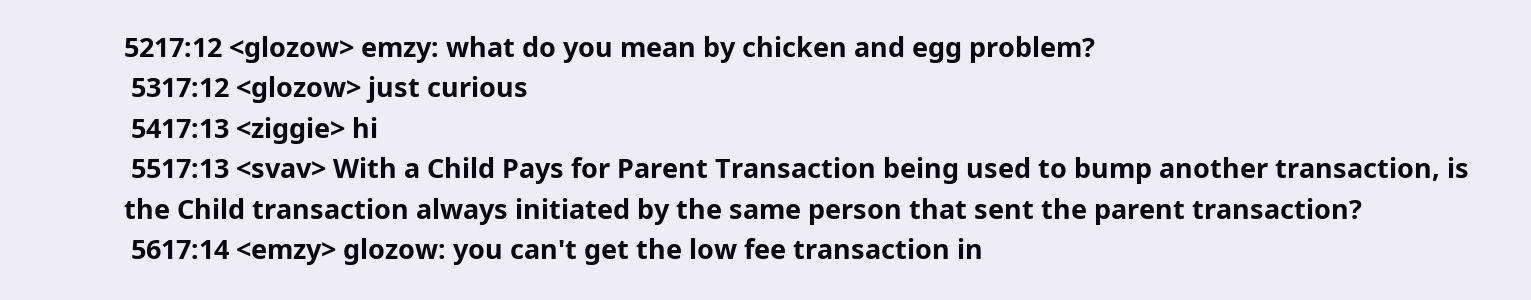5217:12 <glozow> emzy: what do you mean by chicken and egg problem?
 5317:12 <glozow> just curious
 5417:13 <ziggie> hi
 5517:13 <svav> With a Child Pays for Parent Transaction being used to bump another transaction, is the Child transaction always initiated by the same person that sent the parent transaction?
 5617:14 <emzy> glozow: you can't get the low fee transaction in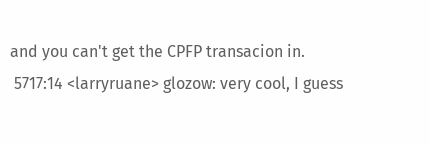and you can't get the CPFP transacion in.
 5717:14 <larryruane> glozow: very cool, I guess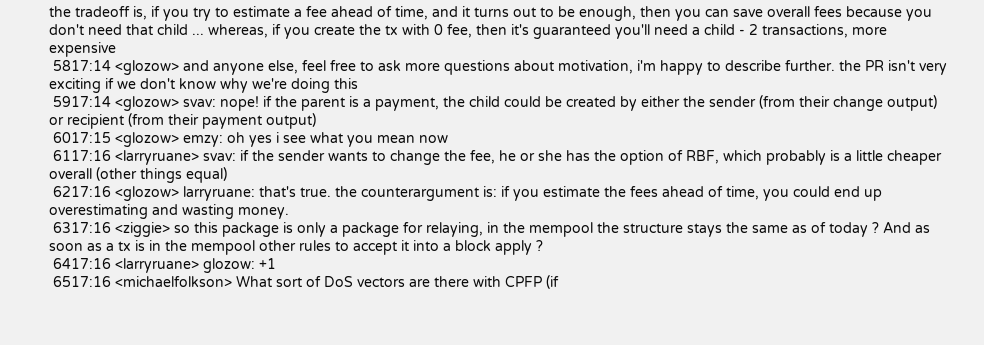the tradeoff is, if you try to estimate a fee ahead of time, and it turns out to be enough, then you can save overall fees because you don't need that child ... whereas, if you create the tx with 0 fee, then it's guaranteed you'll need a child - 2 transactions, more expensive
 5817:14 <glozow> and anyone else, feel free to ask more questions about motivation, i'm happy to describe further. the PR isn't very exciting if we don't know why we're doing this
 5917:14 <glozow> svav: nope! if the parent is a payment, the child could be created by either the sender (from their change output) or recipient (from their payment output)
 6017:15 <glozow> emzy: oh yes i see what you mean now
 6117:16 <larryruane> svav: if the sender wants to change the fee, he or she has the option of RBF, which probably is a little cheaper overall (other things equal)
 6217:16 <glozow> larryruane: that's true. the counterargument is: if you estimate the fees ahead of time, you could end up overestimating and wasting money.
 6317:16 <ziggie> so this package is only a package for relaying, in the mempool the structure stays the same as of today ? And as soon as a tx is in the mempool other rules to accept it into a block apply ?
 6417:16 <larryruane> glozow: +1
 6517:16 <michaelfolkson> What sort of DoS vectors are there with CPFP (if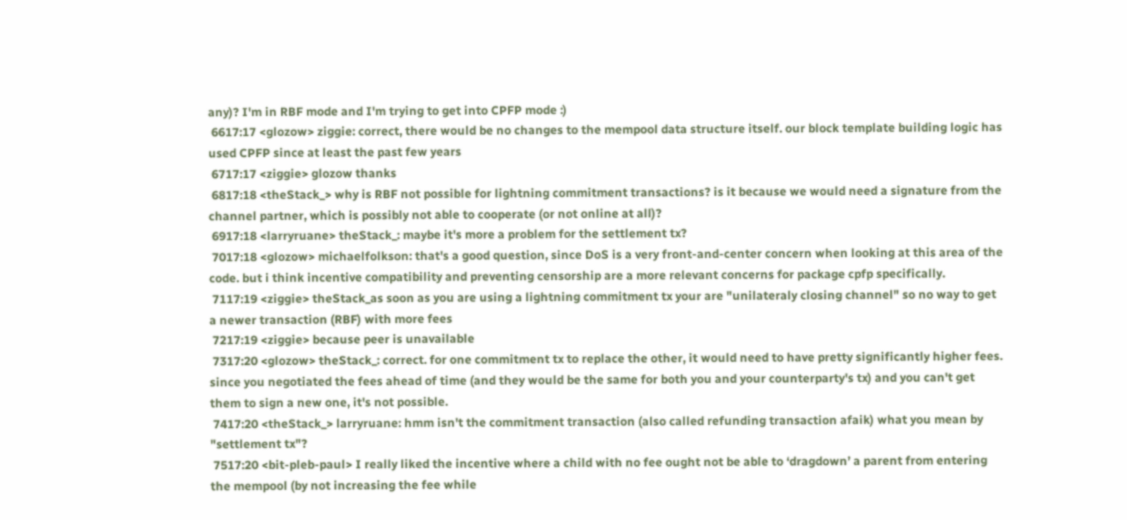any)? I'm in RBF mode and I'm trying to get into CPFP mode :)
 6617:17 <glozow> ziggie: correct, there would be no changes to the mempool data structure itself. our block template building logic has used CPFP since at least the past few years
 6717:17 <ziggie> glozow thanks
 6817:18 <theStack_> why is RBF not possible for lightning commitment transactions? is it because we would need a signature from the channel partner, which is possibly not able to cooperate (or not online at all)?
 6917:18 <larryruane> theStack_: maybe it's more a problem for the settlement tx?
 7017:18 <glozow> michaelfolkson: that's a good question, since DoS is a very front-and-center concern when looking at this area of the code. but i think incentive compatibility and preventing censorship are a more relevant concerns for package cpfp specifically.
 7117:19 <ziggie> theStack_as soon as you are using a lightning commitment tx your are "unilateraly closing channel" so no way to get a newer transaction (RBF) with more fees
 7217:19 <ziggie> because peer is unavailable
 7317:20 <glozow> theStack_: correct. for one commitment tx to replace the other, it would need to have pretty significantly higher fees. since you negotiated the fees ahead of time (and they would be the same for both you and your counterparty's tx) and you can't get them to sign a new one, it's not possible.
 7417:20 <theStack_> larryruane: hmm isn't the commitment transaction (also called refunding transaction afaik) what you mean by "settlement tx"?
 7517:20 <bit-pleb-paul> I really liked the incentive where a child with no fee ought not be able to ‘dragdown’ a parent from entering the mempool (by not increasing the fee while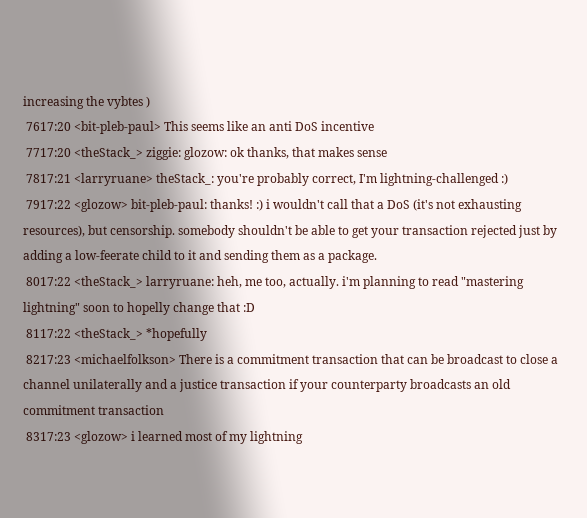increasing the vybtes )
 7617:20 <bit-pleb-paul> This seems like an anti DoS incentive
 7717:20 <theStack_> ziggie: glozow: ok thanks, that makes sense
 7817:21 <larryruane> theStack_: you're probably correct, I'm lightning-challenged :)
 7917:22 <glozow> bit-pleb-paul: thanks! :) i wouldn't call that a DoS (it's not exhausting resources), but censorship. somebody shouldn't be able to get your transaction rejected just by adding a low-feerate child to it and sending them as a package.
 8017:22 <theStack_> larryruane: heh, me too, actually. i'm planning to read "mastering lightning" soon to hopelly change that :D
 8117:22 <theStack_> *hopefully
 8217:23 <michaelfolkson> There is a commitment transaction that can be broadcast to close a channel unilaterally and a justice transaction if your counterparty broadcasts an old commitment transaction
 8317:23 <glozow> i learned most of my lightning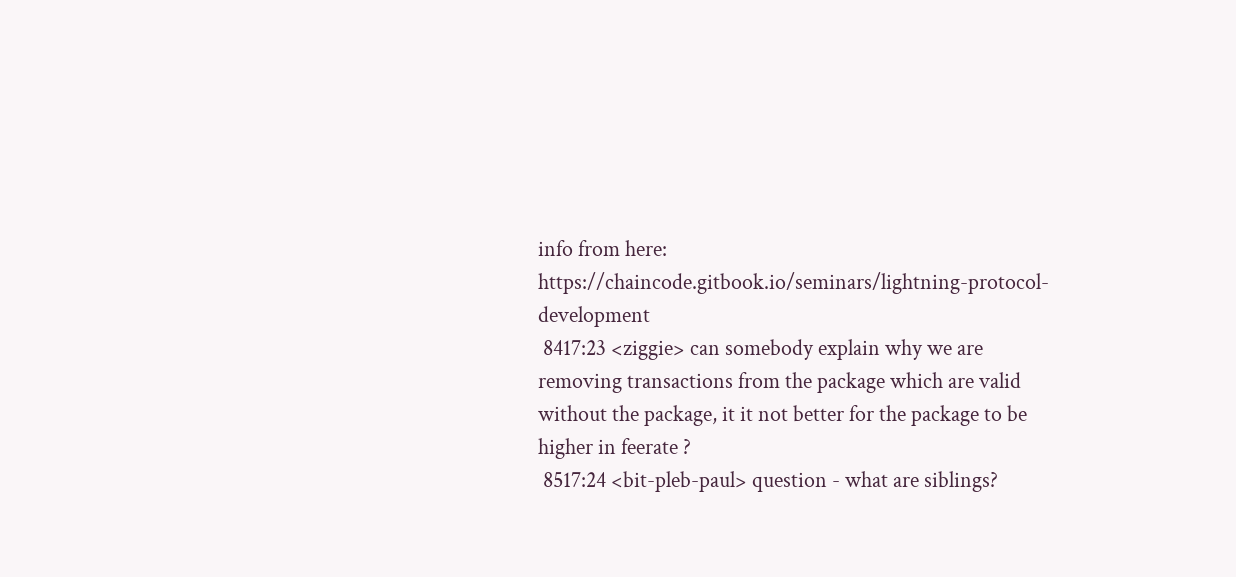info from here: https://chaincode.gitbook.io/seminars/lightning-protocol-development
 8417:23 <ziggie> can somebody explain why we are removing transactions from the package which are valid without the package, it it not better for the package to be higher in feerate ?
 8517:24 <bit-pleb-paul> question - what are siblings?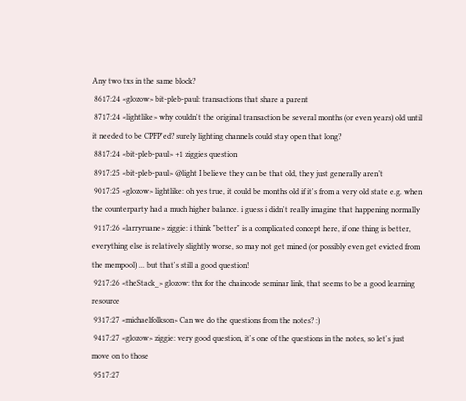Any two txs in the same block?
 8617:24 <glozow> bit-pleb-paul: transactions that share a parent
 8717:24 <lightlike> why couldn't the original transaction be several months (or even years) old until it needed to be CPFP'ed? surely lighting channels could stay open that long?
 8817:24 <bit-pleb-paul> +1 ziggies question
 8917:25 <bit-pleb-paul> @light I believe they can be that old, they just generally aren’t
 9017:25 <glozow> lightlike: oh yes true, it could be months old if it's from a very old state e.g. when the counterparty had a much higher balance. i guess i didn't really imagine that happening normally
 9117:26 <larryruane> ziggie: i think "better" is a complicated concept here, if one thing is better, everything else is relatively slightly worse, so may not get mined (or possibly even get evicted from the mempool) ... but that's still a good question!
 9217:26 <theStack_> glozow: thx for the chaincode seminar link, that seems to be a good learning resource
 9317:27 <michaelfolkson> Can we do the questions from the notes? :)
 9417:27 <glozow> ziggie: very good question, it's one of the questions in the notes, so let's just move on to those
 9517:27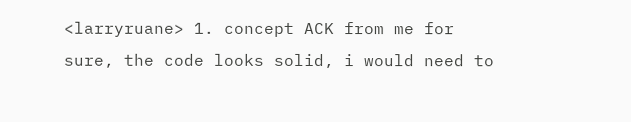<larryruane> 1. concept ACK from me for sure, the code looks solid, i would need to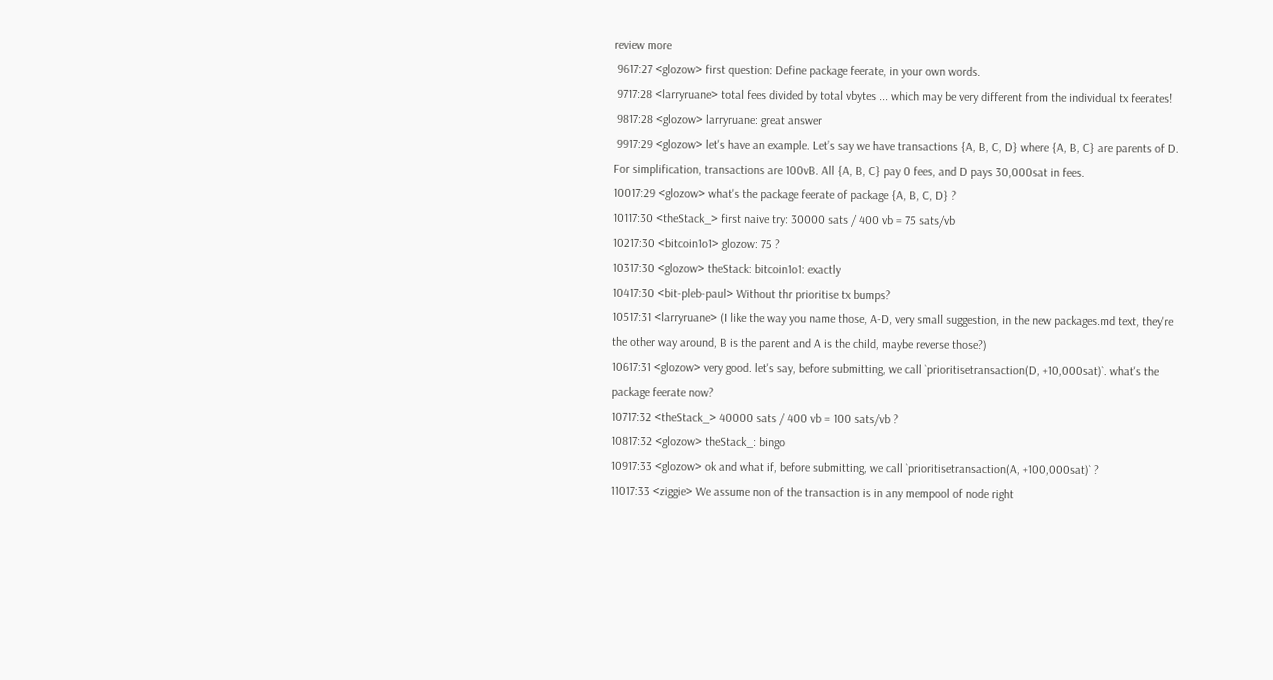review more
 9617:27 <glozow> first question: Define package feerate, in your own words.
 9717:28 <larryruane> total fees divided by total vbytes ... which may be very different from the individual tx feerates!
 9817:28 <glozow> larryruane: great answer
 9917:29 <glozow> let's have an example. Let’s say we have transactions {A, B, C, D} where {A, B, C} are parents of D. For simplification, transactions are 100vB. All {A, B, C} pay 0 fees, and D pays 30,000sat in fees.
10017:29 <glozow> what's the package feerate of package {A, B, C, D} ?
10117:30 <theStack_> first naive try: 30000 sats / 400 vb = 75 sats/vb
10217:30 <bitcoin1o1> glozow: 75 ?
10317:30 <glozow> theStack: bitcoin1o1: exactly
10417:30 <bit-pleb-paul> Without thr prioritise tx bumps?
10517:31 <larryruane> (I like the way you name those, A-D, very small suggestion, in the new packages.md text, they're the other way around, B is the parent and A is the child, maybe reverse those?)
10617:31 <glozow> very good. let's say, before submitting, we call `prioritisetransaction(D, +10,000sat)`. what's the package feerate now?
10717:32 <theStack_> 40000 sats / 400 vb = 100 sats/vb ?
10817:32 <glozow> theStack_: bingo
10917:33 <glozow> ok and what if, before submitting, we call `prioritisetransaction(A, +100,000sat)` ?
11017:33 <ziggie> We assume non of the transaction is in any mempool of node right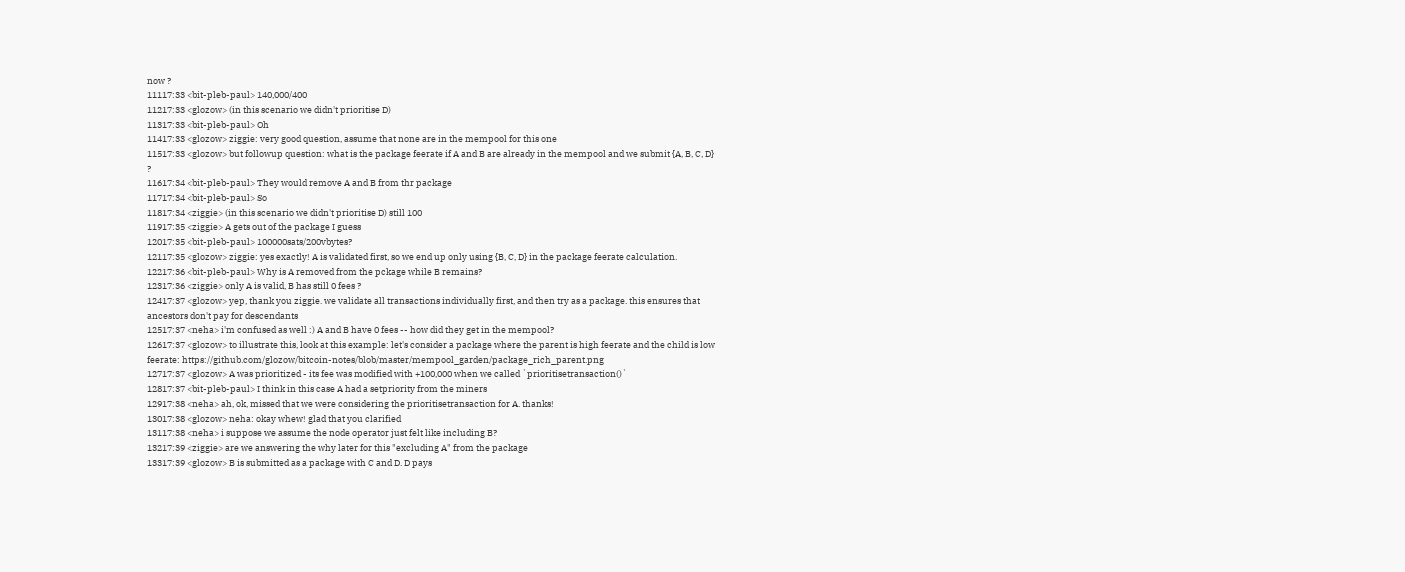now ?
11117:33 <bit-pleb-paul> 140,000/400
11217:33 <glozow> (in this scenario we didn't prioritise D)
11317:33 <bit-pleb-paul> Oh
11417:33 <glozow> ziggie: very good question, assume that none are in the mempool for this one
11517:33 <glozow> but followup question: what is the package feerate if A and B are already in the mempool and we submit {A, B, C, D} ?
11617:34 <bit-pleb-paul> They would remove A and B from thr package
11717:34 <bit-pleb-paul> So
11817:34 <ziggie> (in this scenario we didn't prioritise D) still 100
11917:35 <ziggie> A gets out of the package I guess
12017:35 <bit-pleb-paul> 100000sats/200vbytes?
12117:35 <glozow> ziggie: yes exactly! A is validated first, so we end up only using {B, C, D} in the package feerate calculation.
12217:36 <bit-pleb-paul> Why is A removed from the pckage while B remains?
12317:36 <ziggie> only A is valid, B has still 0 fees ?
12417:37 <glozow> yep, thank you ziggie. we validate all transactions individually first, and then try as a package. this ensures that ancestors don't pay for descendants
12517:37 <neha> i'm confused as well :) A and B have 0 fees -- how did they get in the mempool?
12617:37 <glozow> to illustrate this, look at this example: let's consider a package where the parent is high feerate and the child is low feerate: https://github.com/glozow/bitcoin-notes/blob/master/mempool_garden/package_rich_parent.png
12717:37 <glozow> A was prioritized - its fee was modified with +100,000 when we called `prioritisetransaction()`
12817:37 <bit-pleb-paul> I think in this case A had a setpriority from the miners
12917:38 <neha> ah, ok, missed that we were considering the prioritisetransaction for A. thanks!
13017:38 <glozow> neha: okay whew! glad that you clarified
13117:38 <neha> i suppose we assume the node operator just felt like including B?
13217:39 <ziggie> are we answering the why later for this "excluding A" from the package
13317:39 <glozow> B is submitted as a package with C and D. D pays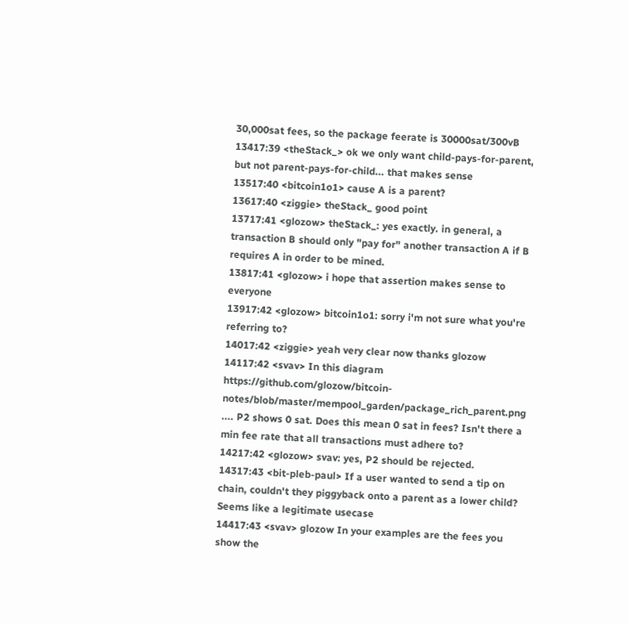30,000sat fees, so the package feerate is 30000sat/300vB
13417:39 <theStack_> ok we only want child-pays-for-parent, but not parent-pays-for-child... that makes sense
13517:40 <bitcoin1o1> cause A is a parent?
13617:40 <ziggie> theStack_ good point
13717:41 <glozow> theStack_: yes exactly. in general, a transaction B should only "pay for" another transaction A if B requires A in order to be mined.
13817:41 <glozow> i hope that assertion makes sense to everyone
13917:42 <glozow> bitcoin1o1: sorry i'm not sure what you're referring to?
14017:42 <ziggie> yeah very clear now thanks glozow
14117:42 <svav> In this diagram https://github.com/glozow/bitcoin-notes/blob/master/mempool_garden/package_rich_parent.png .... P2 shows 0 sat. Does this mean 0 sat in fees? Isn't there a min fee rate that all transactions must adhere to?
14217:42 <glozow> svav: yes, P2 should be rejected.
14317:43 <bit-pleb-paul> If a user wanted to send a tip on chain, couldn't they piggyback onto a parent as a lower child? Seems like a legitimate usecase
14417:43 <svav> glozow In your examples are the fees you show the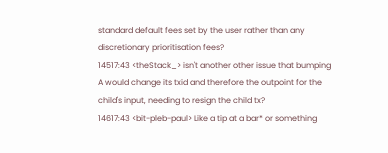standard default fees set by the user rather than any discretionary prioritisation fees?
14517:43 <theStack_> isn't another other issue that bumping A would change its txid and therefore the outpoint for the child's input, needing to resign the child tx?
14617:43 <bit-pleb-paul> Like a tip at a bar* or something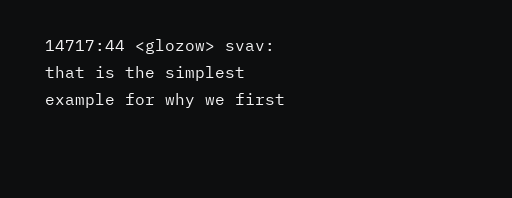14717:44 <glozow> svav: that is the simplest example for why we first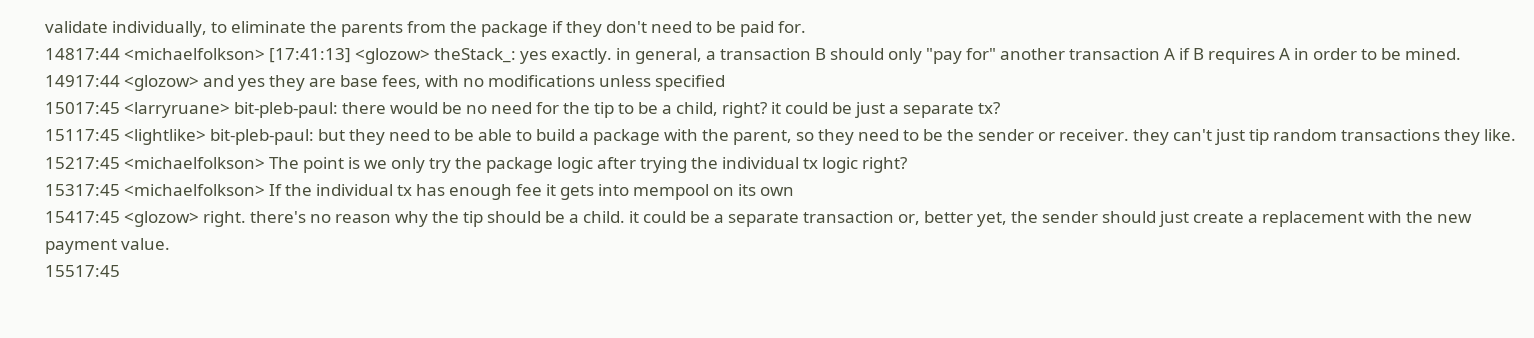validate individually, to eliminate the parents from the package if they don't need to be paid for.
14817:44 <michaelfolkson> [17:41:13] <glozow> theStack_: yes exactly. in general, a transaction B should only "pay for" another transaction A if B requires A in order to be mined.
14917:44 <glozow> and yes they are base fees, with no modifications unless specified
15017:45 <larryruane> bit-pleb-paul: there would be no need for the tip to be a child, right? it could be just a separate tx?
15117:45 <lightlike> bit-pleb-paul: but they need to be able to build a package with the parent, so they need to be the sender or receiver. they can't just tip random transactions they like.
15217:45 <michaelfolkson> The point is we only try the package logic after trying the individual tx logic right?
15317:45 <michaelfolkson> If the individual tx has enough fee it gets into mempool on its own
15417:45 <glozow> right. there's no reason why the tip should be a child. it could be a separate transaction or, better yet, the sender should just create a replacement with the new payment value.
15517:45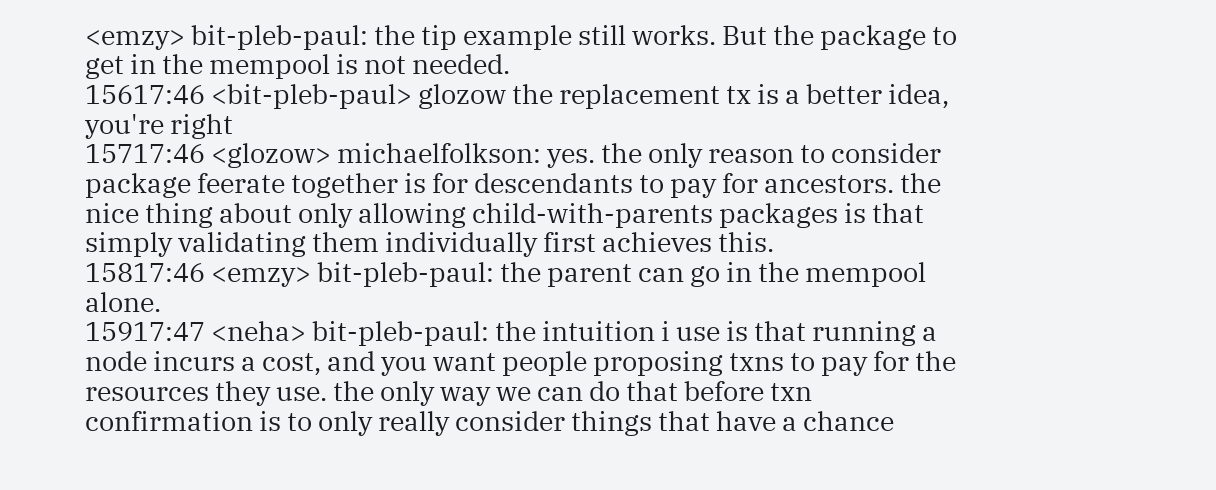<emzy> bit-pleb-paul: the tip example still works. But the package to get in the mempool is not needed.
15617:46 <bit-pleb-paul> glozow the replacement tx is a better idea, you're right
15717:46 <glozow> michaelfolkson: yes. the only reason to consider package feerate together is for descendants to pay for ancestors. the nice thing about only allowing child-with-parents packages is that simply validating them individually first achieves this.
15817:46 <emzy> bit-pleb-paul: the parent can go in the mempool alone.
15917:47 <neha> bit-pleb-paul: the intuition i use is that running a node incurs a cost, and you want people proposing txns to pay for the resources they use. the only way we can do that before txn confirmation is to only really consider things that have a chance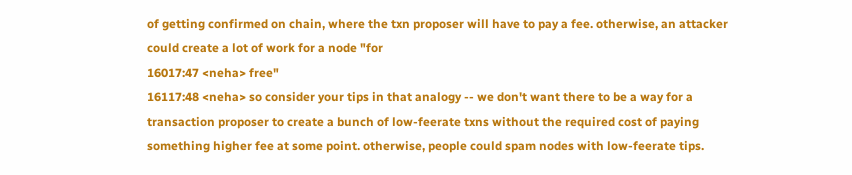of getting confirmed on chain, where the txn proposer will have to pay a fee. otherwise, an attacker could create a lot of work for a node "for
16017:47 <neha> free"
16117:48 <neha> so consider your tips in that analogy -- we don't want there to be a way for a transaction proposer to create a bunch of low-feerate txns without the required cost of paying something higher fee at some point. otherwise, people could spam nodes with low-feerate tips.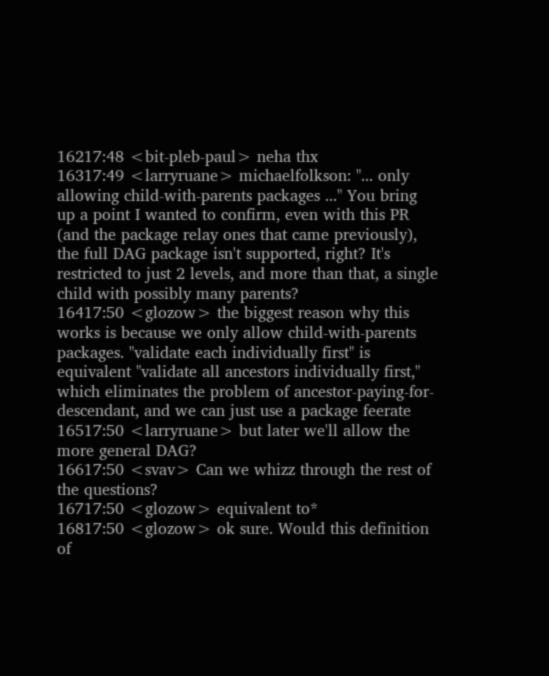16217:48 <bit-pleb-paul> neha thx
16317:49 <larryruane> michaelfolkson: "... only allowing child-with-parents packages ..." You bring up a point I wanted to confirm, even with this PR (and the package relay ones that came previously), the full DAG package isn't supported, right? It's restricted to just 2 levels, and more than that, a single child with possibly many parents?
16417:50 <glozow> the biggest reason why this works is because we only allow child-with-parents packages. "validate each individually first" is equivalent "validate all ancestors individually first," which eliminates the problem of ancestor-paying-for-descendant, and we can just use a package feerate
16517:50 <larryruane> but later we'll allow the more general DAG?
16617:50 <svav> Can we whizz through the rest of the questions?
16717:50 <glozow> equivalent to*
16817:50 <glozow> ok sure. Would this definition of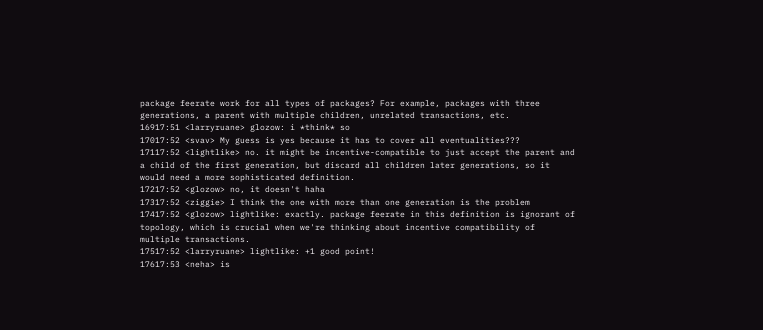package feerate work for all types of packages? For example, packages with three generations, a parent with multiple children, unrelated transactions, etc.
16917:51 <larryruane> glozow: i *think* so
17017:52 <svav> My guess is yes because it has to cover all eventualities???
17117:52 <lightlike> no. it might be incentive-compatible to just accept the parent and a child of the first generation, but discard all children later generations, so it would need a more sophisticated definition.
17217:52 <glozow> no, it doesn't haha
17317:52 <ziggie> I think the one with more than one generation is the problem
17417:52 <glozow> lightlike: exactly. package feerate in this definition is ignorant of topology, which is crucial when we're thinking about incentive compatibility of multiple transactions.
17517:52 <larryruane> lightlike: +1 good point!
17617:53 <neha> is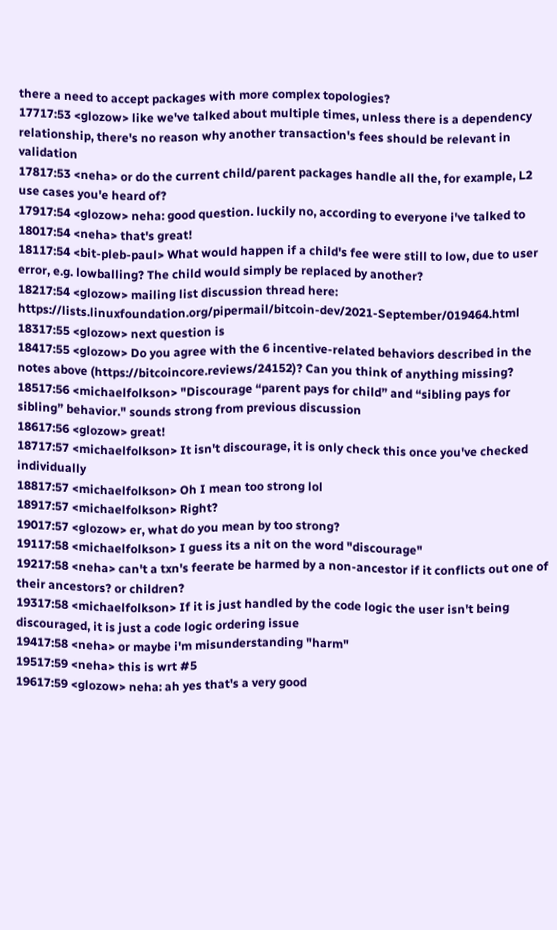there a need to accept packages with more complex topologies?
17717:53 <glozow> like we've talked about multiple times, unless there is a dependency relationship, there's no reason why another transaction's fees should be relevant in validation
17817:53 <neha> or do the current child/parent packages handle all the, for example, L2 use cases you'e heard of?
17917:54 <glozow> neha: good question. luckily no, according to everyone i've talked to
18017:54 <neha> that's great!
18117:54 <bit-pleb-paul> What would happen if a child's fee were still to low, due to user error, e.g. lowballing? The child would simply be replaced by another?
18217:54 <glozow> mailing list discussion thread here: https://lists.linuxfoundation.org/pipermail/bitcoin-dev/2021-September/019464.html
18317:55 <glozow> next question is
18417:55 <glozow> Do you agree with the 6 incentive-related behaviors described in the notes above (https://bitcoincore.reviews/24152)? Can you think of anything missing?
18517:56 <michaelfolkson> "Discourage “parent pays for child” and “sibling pays for sibling” behavior." sounds strong from previous discussion
18617:56 <glozow> great!
18717:57 <michaelfolkson> It isn't discourage, it is only check this once you've checked individually
18817:57 <michaelfolkson> Oh I mean too strong lol
18917:57 <michaelfolkson> Right?
19017:57 <glozow> er, what do you mean by too strong?
19117:58 <michaelfolkson> I guess its a nit on the word "discourage"
19217:58 <neha> can't a txn's feerate be harmed by a non-ancestor if it conflicts out one of their ancestors? or children?
19317:58 <michaelfolkson> If it is just handled by the code logic the user isn't being discouraged, it is just a code logic ordering issue
19417:58 <neha> or maybe i'm misunderstanding "harm"
19517:59 <neha> this is wrt #5
19617:59 <glozow> neha: ah yes that's a very good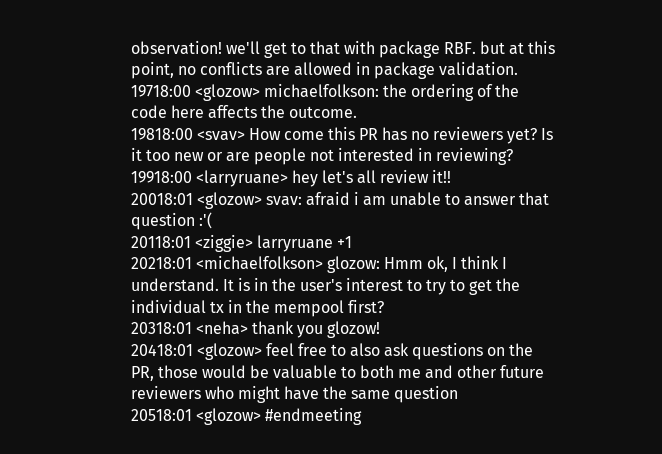observation! we'll get to that with package RBF. but at this point, no conflicts are allowed in package validation.
19718:00 <glozow> michaelfolkson: the ordering of the code here affects the outcome.
19818:00 <svav> How come this PR has no reviewers yet? Is it too new or are people not interested in reviewing?
19918:00 <larryruane> hey let's all review it!!
20018:01 <glozow> svav: afraid i am unable to answer that question :'(
20118:01 <ziggie> larryruane +1
20218:01 <michaelfolkson> glozow: Hmm ok, I think I understand. It is in the user's interest to try to get the individual tx in the mempool first?
20318:01 <neha> thank you glozow!
20418:01 <glozow> feel free to also ask questions on the PR, those would be valuable to both me and other future reviewers who might have the same question
20518:01 <glozow> #endmeeting